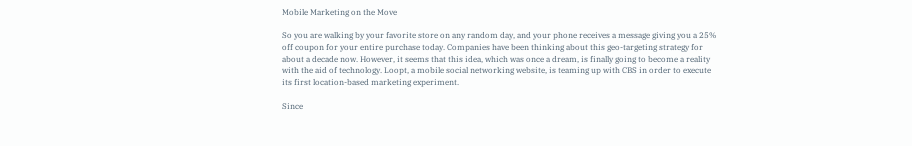Mobile Marketing on the Move

So you are walking by your favorite store on any random day, and your phone receives a message giving you a 25% off coupon for your entire purchase today. Companies have been thinking about this geo-targeting strategy for about a decade now. However, it seems that this idea, which was once a dream, is finally going to become a reality with the aid of technology. Loopt, a mobile social networking website, is teaming up with CBS in order to execute its first location-based marketing experiment.

Since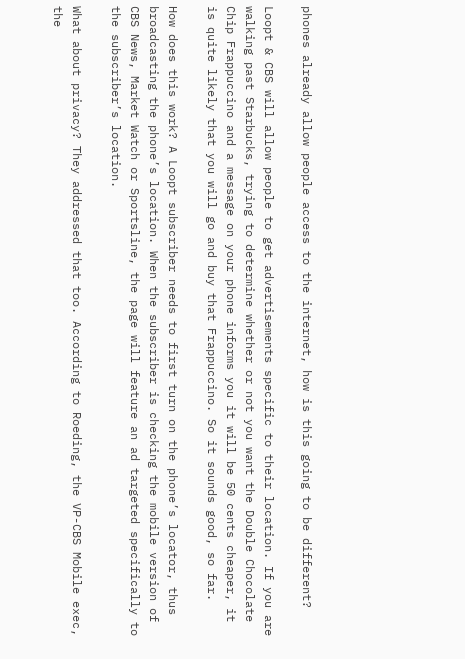phones already allow people access to the internet, how is this going to be different?

Loopt & CBS will allow people to get advertisements specific to their location. If you are walking past Starbucks, trying to determine whether or not you want the Double Chocolate Chip Frappuccino and a message on your phone informs you it will be 50 cents cheaper, it is quite likely that you will go and buy that Frappuccino. So it sounds good, so far.

How does this work? A Loopt subscriber needs to first turn on the phone’s locator, thus broadcasting the phone’s location. When the subscriber is checking the mobile version of CBS News, Market Watch or Sportsline, the page will feature an ad targeted specifically to the subscriber’s location.

What about privacy? They addressed that too. According to Roeding, the VP-CBS Mobile exec, the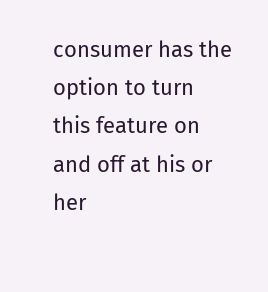consumer has the option to turn this feature on and off at his or her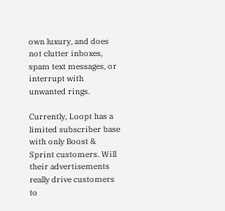own luxury, and does not clutter inboxes, spam text messages, or interrupt with unwanted rings.

Currently, Loopt has a limited subscriber base with only Boost & Sprint customers. Will their advertisements really drive customers to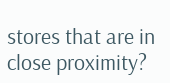stores that are in close proximity?